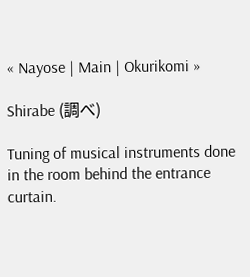« Nayose | Main | Okurikomi »

Shirabe (調べ)

Tuning of musical instruments done in the room behind the entrance curtain.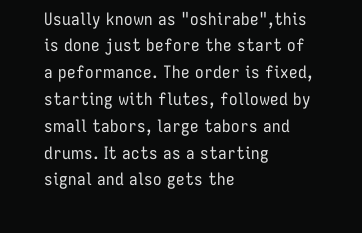Usually known as "oshirabe",this is done just before the start of a peformance. The order is fixed, starting with flutes, followed by small tabors, large tabors and drums. It acts as a starting signal and also gets the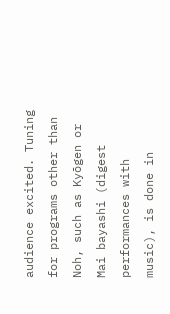audience excited. Tuning for programs other than Noh, such as Kyōgen or Mai bayashi (digest performances with music), is done in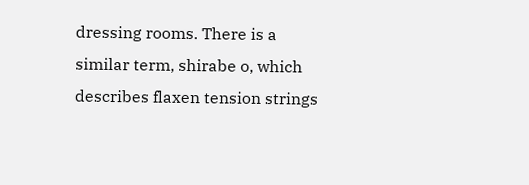dressing rooms. There is a similar term, shirabe o, which describes flaxen tension strings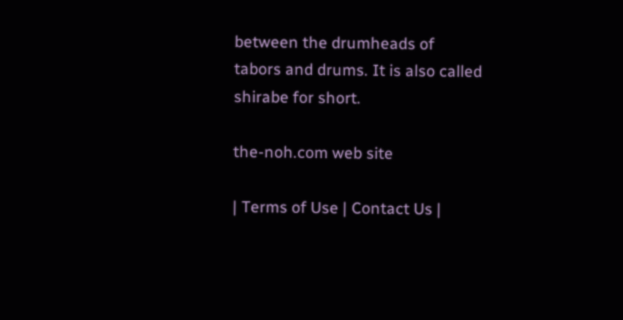between the drumheads of tabors and drums. It is also called shirabe for short.

the-noh.com web site

| Terms of Use | Contact Us |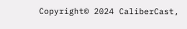Copyright© 2024 CaliberCast,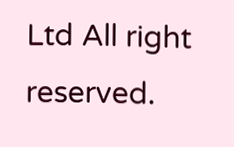Ltd All right reserved.